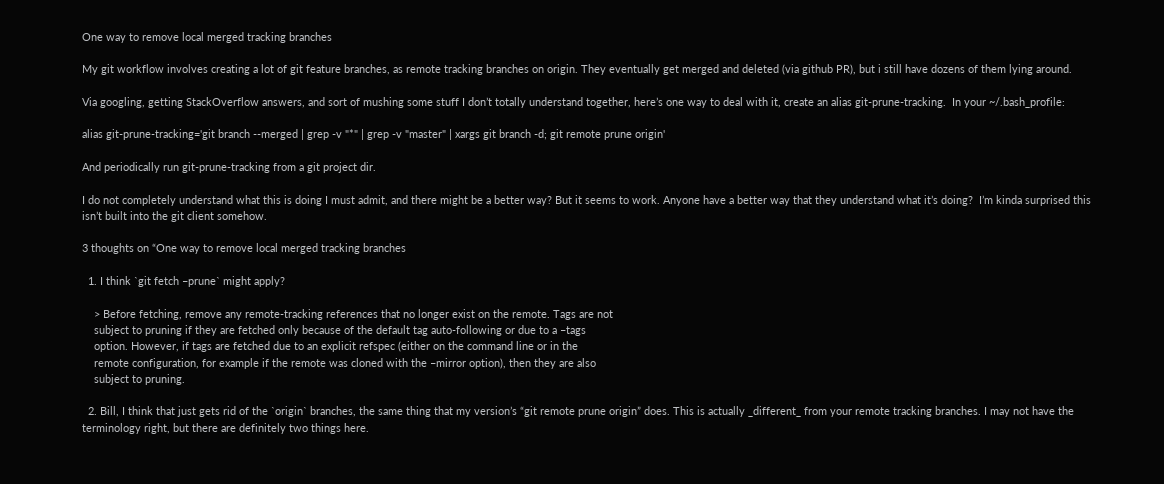One way to remove local merged tracking branches

My git workflow involves creating a lot of git feature branches, as remote tracking branches on origin. They eventually get merged and deleted (via github PR), but i still have dozens of them lying around.

Via googling, getting StackOverflow answers, and sort of mushing some stuff I don’t totally understand together, here’s one way to deal with it, create an alias git-prune-tracking.  In your ~/.bash_profile:

alias git-prune-tracking='git branch --merged | grep -v "*" | grep -v "master" | xargs git branch -d; git remote prune origin'

And periodically run git-prune-tracking from a git project dir.

I do not completely understand what this is doing I must admit, and there might be a better way? But it seems to work. Anyone have a better way that they understand what it’s doing?  I’m kinda surprised this isn’t built into the git client somehow.

3 thoughts on “One way to remove local merged tracking branches

  1. I think `git fetch –prune` might apply?

    > Before fetching, remove any remote-tracking references that no longer exist on the remote. Tags are not
    subject to pruning if they are fetched only because of the default tag auto-following or due to a –tags
    option. However, if tags are fetched due to an explicit refspec (either on the command line or in the
    remote configuration, for example if the remote was cloned with the –mirror option), then they are also
    subject to pruning.

  2. Bill, I think that just gets rid of the `origin` branches, the same thing that my version’s “git remote prune origin” does. This is actually _different_ from your remote tracking branches. I may not have the terminology right, but there are definitely two things here.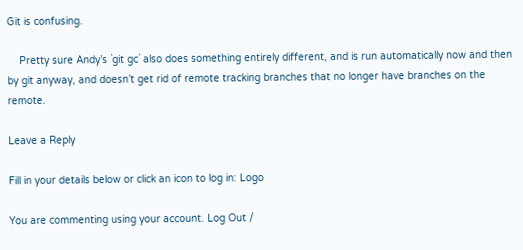Git is confusing.

    Pretty sure Andy’s `git gc` also does something entirely different, and is run automatically now and then by git anyway, and doesn’t get rid of remote tracking branches that no longer have branches on the remote.

Leave a Reply

Fill in your details below or click an icon to log in: Logo

You are commenting using your account. Log Out /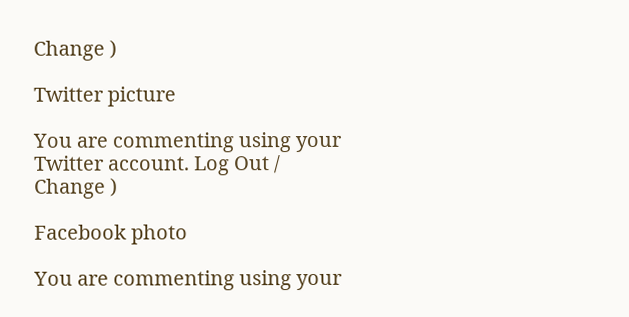Change )

Twitter picture

You are commenting using your Twitter account. Log Out /  Change )

Facebook photo

You are commenting using your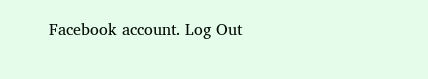Facebook account. Log Out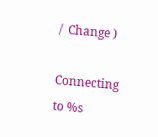/  Change )

Connecting to %s